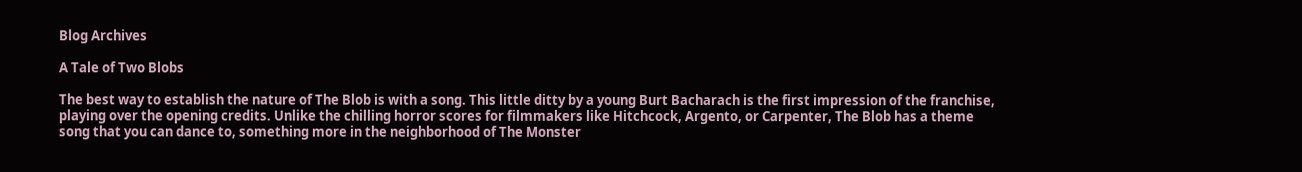Blog Archives

A Tale of Two Blobs

The best way to establish the nature of The Blob is with a song. This little ditty by a young Burt Bacharach is the first impression of the franchise, playing over the opening credits. Unlike the chilling horror scores for filmmakers like Hitchcock, Argento, or Carpenter, The Blob has a theme song that you can dance to, something more in the neighborhood of The Monster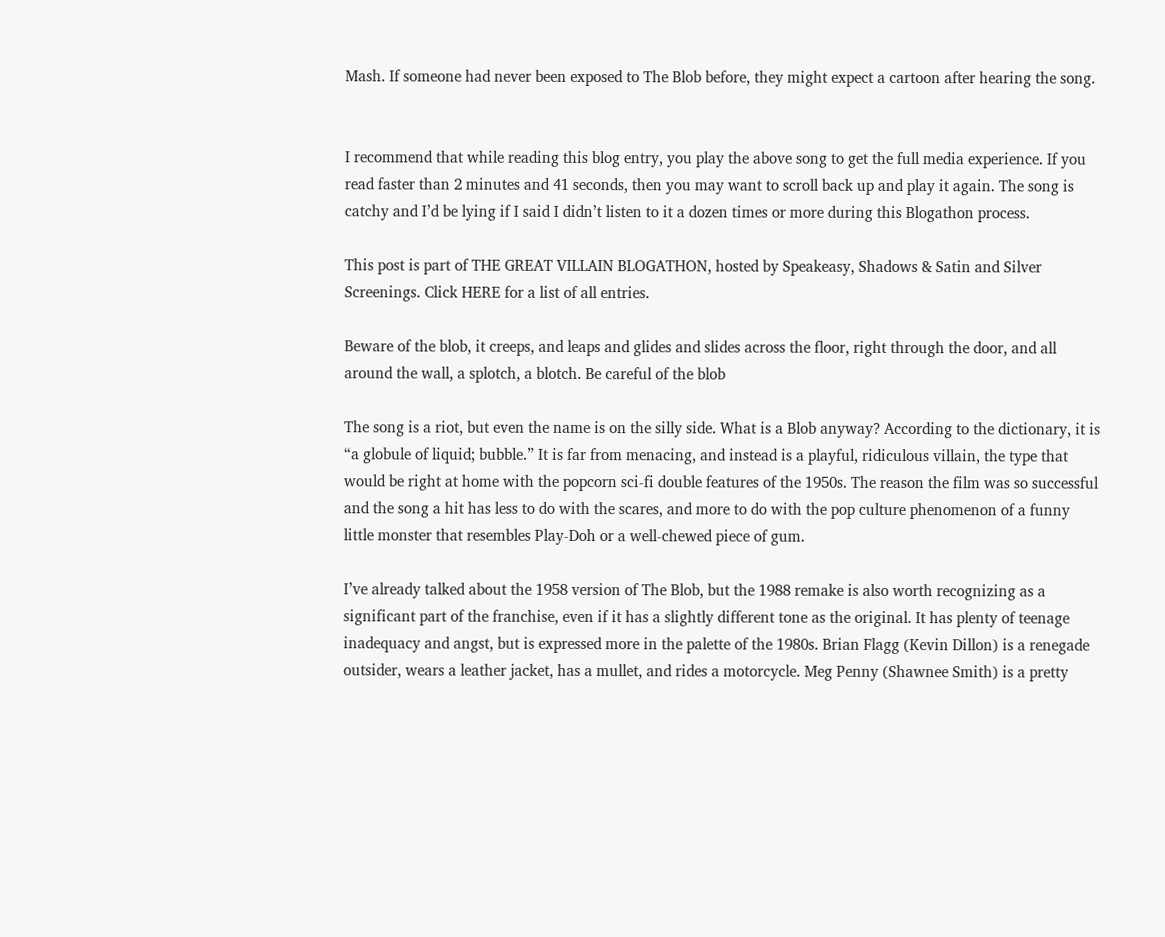Mash. If someone had never been exposed to The Blob before, they might expect a cartoon after hearing the song.


I recommend that while reading this blog entry, you play the above song to get the full media experience. If you read faster than 2 minutes and 41 seconds, then you may want to scroll back up and play it again. The song is catchy and I’d be lying if I said I didn’t listen to it a dozen times or more during this Blogathon process.

This post is part of THE GREAT VILLAIN BLOGATHON, hosted by Speakeasy, Shadows & Satin and Silver Screenings. Click HERE for a list of all entries.

Beware of the blob, it creeps, and leaps and glides and slides across the floor, right through the door, and all around the wall, a splotch, a blotch. Be careful of the blob

The song is a riot, but even the name is on the silly side. What is a Blob anyway? According to the dictionary, it is “a globule of liquid; bubble.” It is far from menacing, and instead is a playful, ridiculous villain, the type that would be right at home with the popcorn sci-fi double features of the 1950s. The reason the film was so successful and the song a hit has less to do with the scares, and more to do with the pop culture phenomenon of a funny little monster that resembles Play-Doh or a well-chewed piece of gum.

I’ve already talked about the 1958 version of The Blob, but the 1988 remake is also worth recognizing as a significant part of the franchise, even if it has a slightly different tone as the original. It has plenty of teenage inadequacy and angst, but is expressed more in the palette of the 1980s. Brian Flagg (Kevin Dillon) is a renegade outsider, wears a leather jacket, has a mullet, and rides a motorcycle. Meg Penny (Shawnee Smith) is a pretty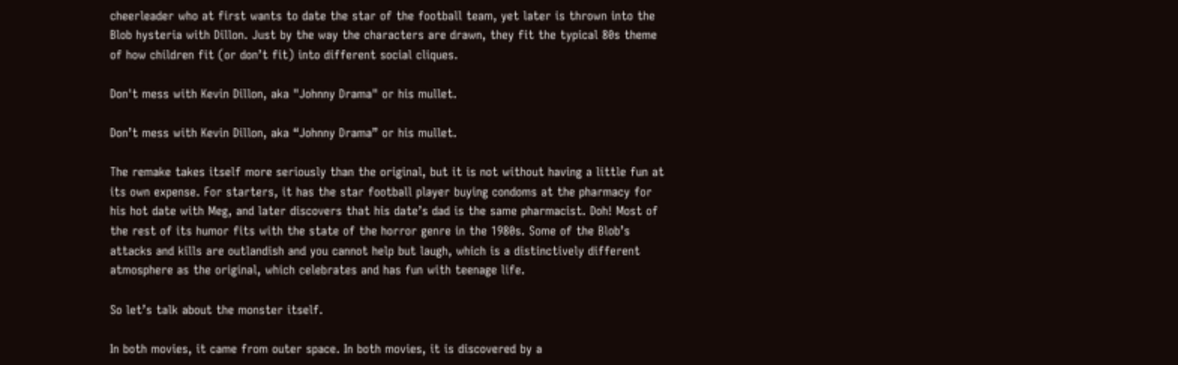cheerleader who at first wants to date the star of the football team, yet later is thrown into the Blob hysteria with Dillon. Just by the way the characters are drawn, they fit the typical 80s theme of how children fit (or don’t fit) into different social cliques.

Don't mess with Kevin Dillon, aka "Johnny Drama" or his mullet.

Don’t mess with Kevin Dillon, aka “Johnny Drama” or his mullet.

The remake takes itself more seriously than the original, but it is not without having a little fun at its own expense. For starters, it has the star football player buying condoms at the pharmacy for his hot date with Meg, and later discovers that his date’s dad is the same pharmacist. Doh! Most of the rest of its humor fits with the state of the horror genre in the 1980s. Some of the Blob’s attacks and kills are outlandish and you cannot help but laugh, which is a distinctively different atmosphere as the original, which celebrates and has fun with teenage life.

So let’s talk about the monster itself.

In both movies, it came from outer space. In both movies, it is discovered by a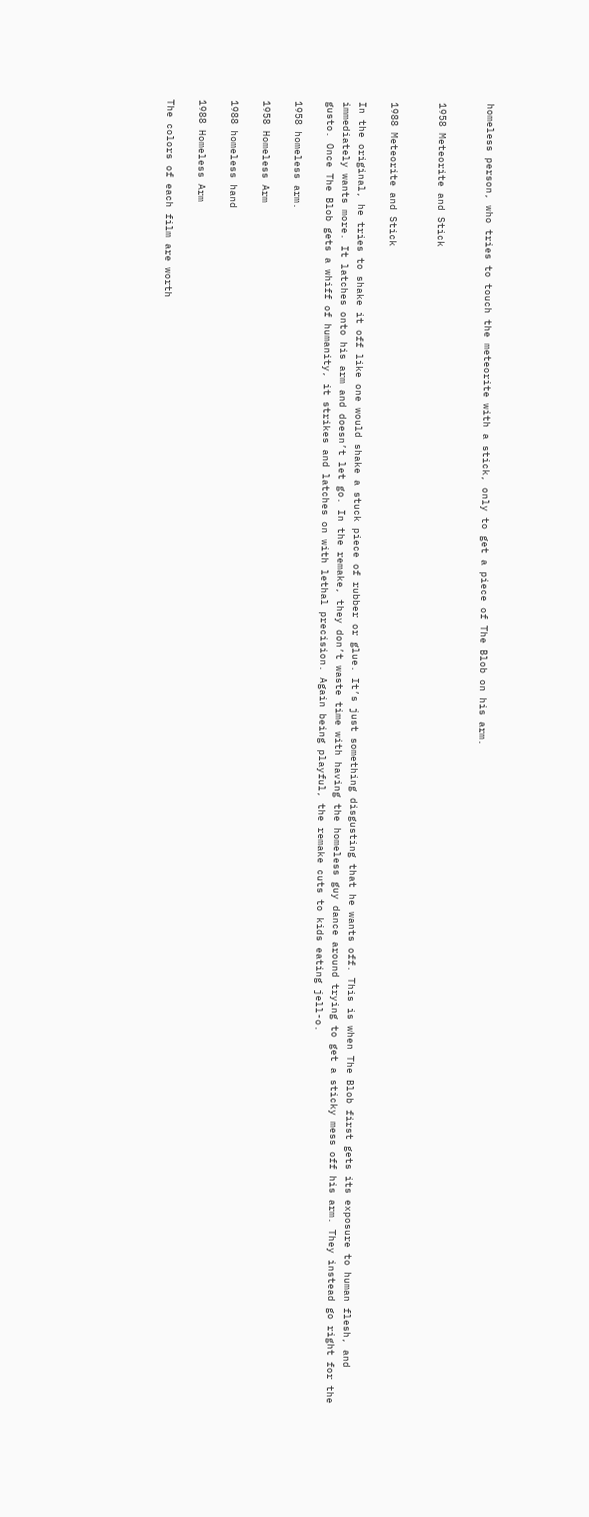homeless person, who tries to touch the meteorite with a stick, only to get a piece of The Blob on his arm.


1958 Meteorite and Stick


1988 Meteorite and Stick

In the original, he tries to shake it off like one would shake a stuck piece of rubber or glue. It’s just something disgusting that he wants off. This is when The Blob first gets its exposure to human flesh, and immediately wants more. It latches onto his arm and doesn’t let go. In the remake, they don’t waste time with having the homeless guy dance around trying to get a sticky mess off his arm. They instead go right for the gusto. Once The Blob gets a whiff of humanity, it strikes and latches on with lethal precision. Again being playful, the remake cuts to kids eating jell-o.

1958 homeless arm.

1958 Homeless Arm

1988 homeless hand

1988 Homeless Arm

The colors of each film are worth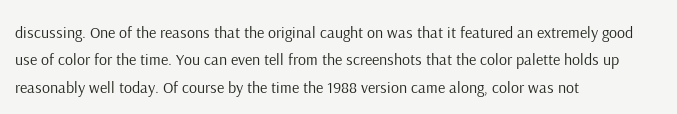discussing. One of the reasons that the original caught on was that it featured an extremely good use of color for the time. You can even tell from the screenshots that the color palette holds up reasonably well today. Of course by the time the 1988 version came along, color was not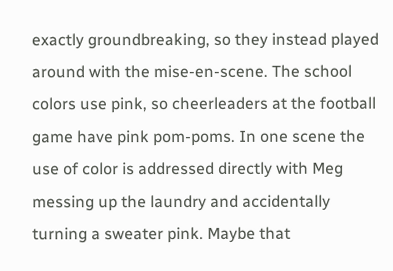exactly groundbreaking, so they instead played around with the mise-en-scene. The school colors use pink, so cheerleaders at the football game have pink pom-poms. In one scene the use of color is addressed directly with Meg messing up the laundry and accidentally turning a sweater pink. Maybe that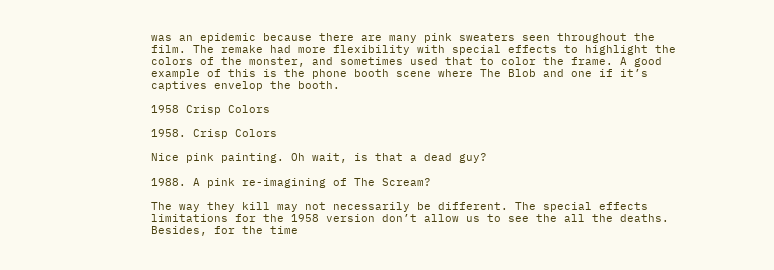was an epidemic because there are many pink sweaters seen throughout the film. The remake had more flexibility with special effects to highlight the colors of the monster, and sometimes used that to color the frame. A good example of this is the phone booth scene where The Blob and one if it’s captives envelop the booth.

1958 Crisp Colors

1958. Crisp Colors

Nice pink painting. Oh wait, is that a dead guy?

1988. A pink re-imagining of The Scream?

The way they kill may not necessarily be different. The special effects limitations for the 1958 version don’t allow us to see the all the deaths. Besides, for the time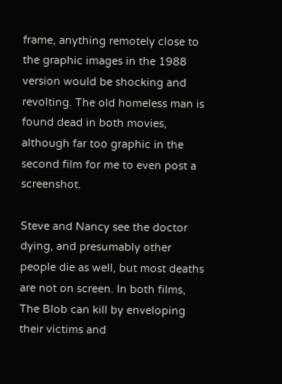frame, anything remotely close to the graphic images in the 1988 version would be shocking and revolting. The old homeless man is found dead in both movies, although far too graphic in the second film for me to even post a screenshot.

Steve and Nancy see the doctor dying, and presumably other people die as well, but most deaths are not on screen. In both films, The Blob can kill by enveloping their victims and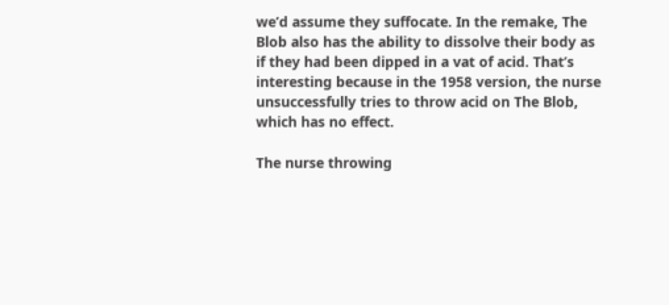we’d assume they suffocate. In the remake, The Blob also has the ability to dissolve their body as if they had been dipped in a vat of acid. That’s interesting because in the 1958 version, the nurse unsuccessfully tries to throw acid on The Blob, which has no effect.

The nurse throwing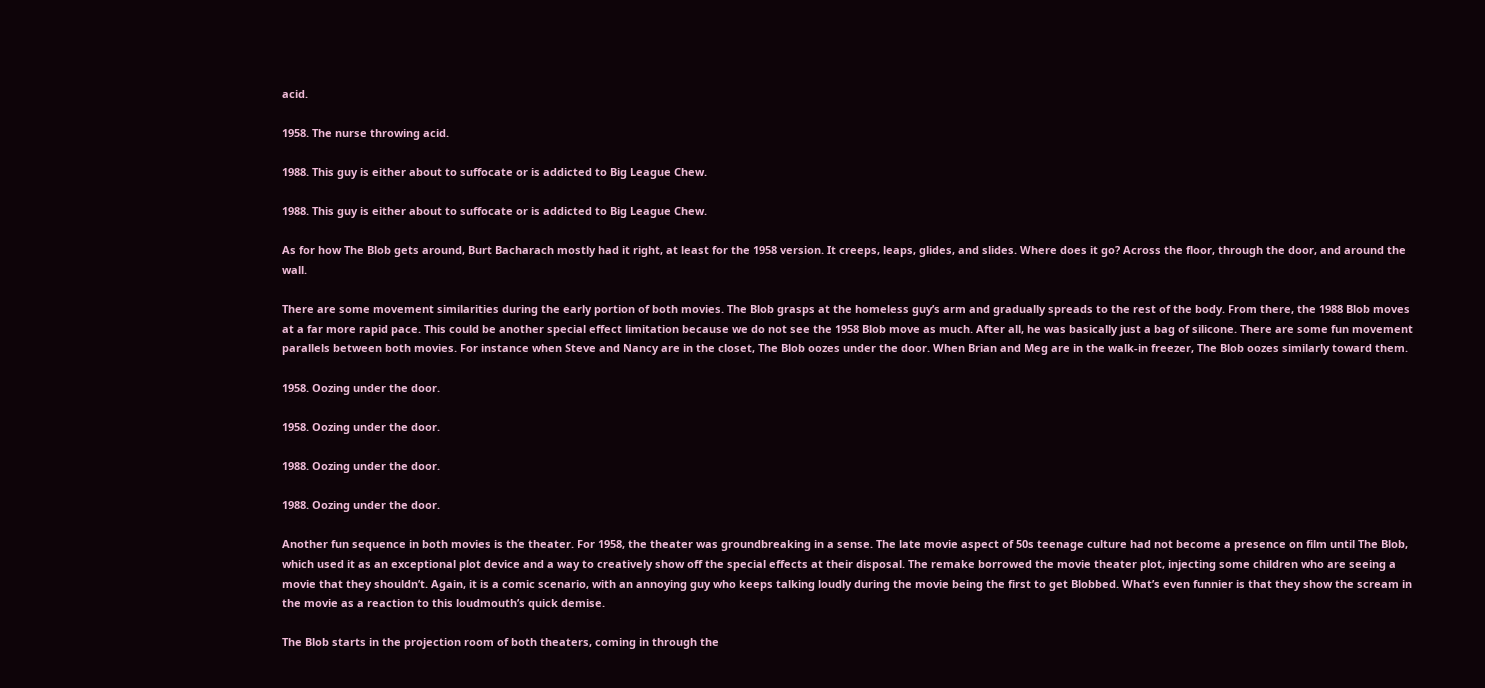acid.

1958. The nurse throwing acid.

1988. This guy is either about to suffocate or is addicted to Big League Chew.

1988. This guy is either about to suffocate or is addicted to Big League Chew.

As for how The Blob gets around, Burt Bacharach mostly had it right, at least for the 1958 version. It creeps, leaps, glides, and slides. Where does it go? Across the floor, through the door, and around the wall.

There are some movement similarities during the early portion of both movies. The Blob grasps at the homeless guy’s arm and gradually spreads to the rest of the body. From there, the 1988 Blob moves at a far more rapid pace. This could be another special effect limitation because we do not see the 1958 Blob move as much. After all, he was basically just a bag of silicone. There are some fun movement parallels between both movies. For instance when Steve and Nancy are in the closet, The Blob oozes under the door. When Brian and Meg are in the walk-in freezer, The Blob oozes similarly toward them.

1958. Oozing under the door.

1958. Oozing under the door.

1988. Oozing under the door.

1988. Oozing under the door.

Another fun sequence in both movies is the theater. For 1958, the theater was groundbreaking in a sense. The late movie aspect of 50s teenage culture had not become a presence on film until The Blob, which used it as an exceptional plot device and a way to creatively show off the special effects at their disposal. The remake borrowed the movie theater plot, injecting some children who are seeing a movie that they shouldn’t. Again, it is a comic scenario, with an annoying guy who keeps talking loudly during the movie being the first to get Blobbed. What’s even funnier is that they show the scream in the movie as a reaction to this loudmouth’s quick demise.

The Blob starts in the projection room of both theaters, coming in through the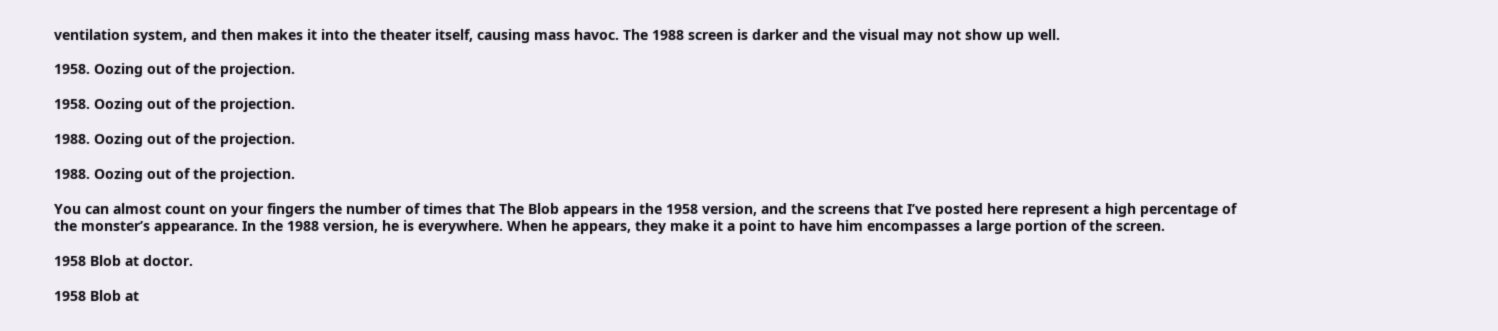ventilation system, and then makes it into the theater itself, causing mass havoc. The 1988 screen is darker and the visual may not show up well.

1958. Oozing out of the projection.

1958. Oozing out of the projection.

1988. Oozing out of the projection.

1988. Oozing out of the projection.

You can almost count on your fingers the number of times that The Blob appears in the 1958 version, and the screens that I’ve posted here represent a high percentage of the monster’s appearance. In the 1988 version, he is everywhere. When he appears, they make it a point to have him encompasses a large portion of the screen.

1958 Blob at doctor.

1958 Blob at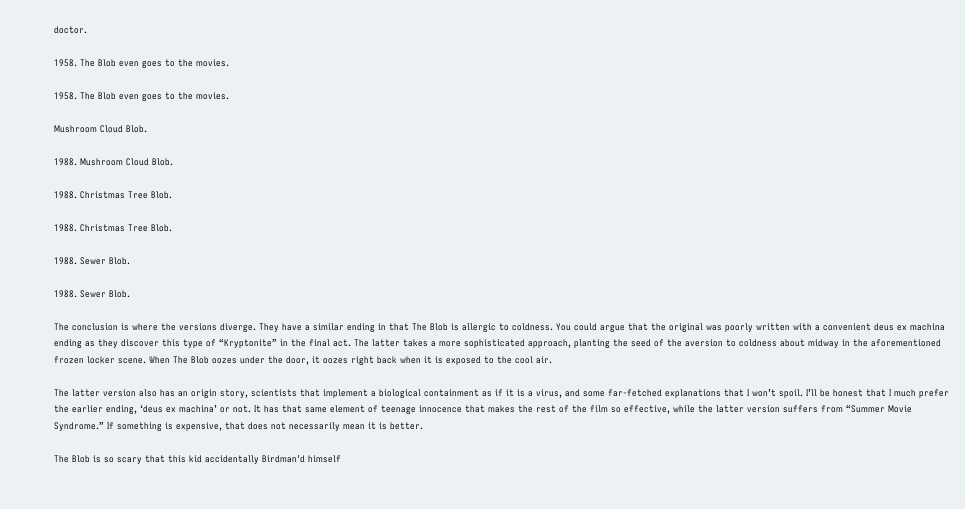doctor.

1958. The Blob even goes to the movies.

1958. The Blob even goes to the movies.

Mushroom Cloud Blob.

1988. Mushroom Cloud Blob.

1988. Christmas Tree Blob.

1988. Christmas Tree Blob.

1988. Sewer Blob.

1988. Sewer Blob.

The conclusion is where the versions diverge. They have a similar ending in that The Blob is allergic to coldness. You could argue that the original was poorly written with a convenient deus ex machina ending as they discover this type of “Kryptonite” in the final act. The latter takes a more sophisticated approach, planting the seed of the aversion to coldness about midway in the aforementioned frozen locker scene. When The Blob oozes under the door, it oozes right back when it is exposed to the cool air.

The latter version also has an origin story, scientists that implement a biological containment as if it is a virus, and some far-fetched explanations that I won’t spoil. I’ll be honest that I much prefer the earlier ending, ‘deus ex machina’ or not. It has that same element of teenage innocence that makes the rest of the film so effective, while the latter version suffers from “Summer Movie Syndrome.” If something is expensive, that does not necessarily mean it is better.

The Blob is so scary that this kid accidentally Birdman'd himself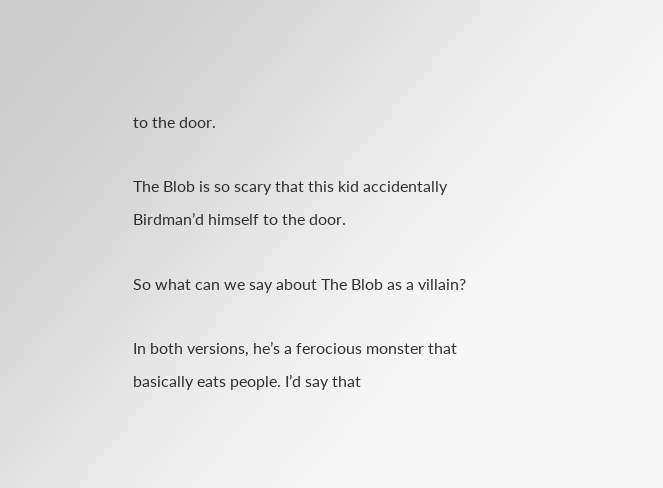to the door.

The Blob is so scary that this kid accidentally Birdman’d himself to the door.

So what can we say about The Blob as a villain?

In both versions, he’s a ferocious monster that basically eats people. I’d say that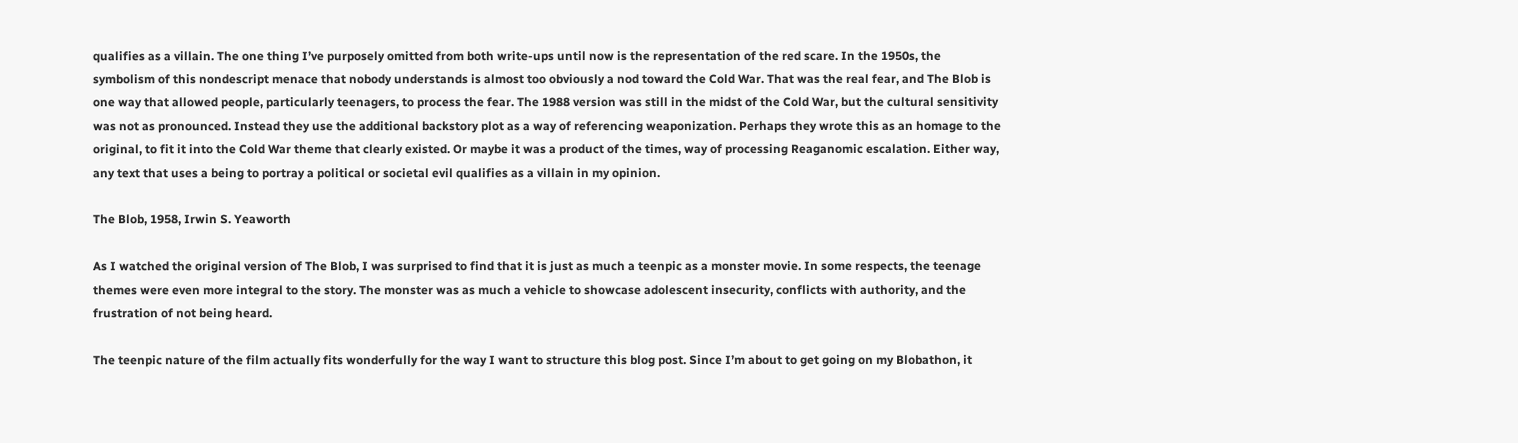qualifies as a villain. The one thing I’ve purposely omitted from both write-ups until now is the representation of the red scare. In the 1950s, the symbolism of this nondescript menace that nobody understands is almost too obviously a nod toward the Cold War. That was the real fear, and The Blob is one way that allowed people, particularly teenagers, to process the fear. The 1988 version was still in the midst of the Cold War, but the cultural sensitivity was not as pronounced. Instead they use the additional backstory plot as a way of referencing weaponization. Perhaps they wrote this as an homage to the original, to fit it into the Cold War theme that clearly existed. Or maybe it was a product of the times, way of processing Reaganomic escalation. Either way, any text that uses a being to portray a political or societal evil qualifies as a villain in my opinion.

The Blob, 1958, Irwin S. Yeaworth

As I watched the original version of The Blob, I was surprised to find that it is just as much a teenpic as a monster movie. In some respects, the teenage themes were even more integral to the story. The monster was as much a vehicle to showcase adolescent insecurity, conflicts with authority, and the frustration of not being heard.

The teenpic nature of the film actually fits wonderfully for the way I want to structure this blog post. Since I’m about to get going on my Blobathon, it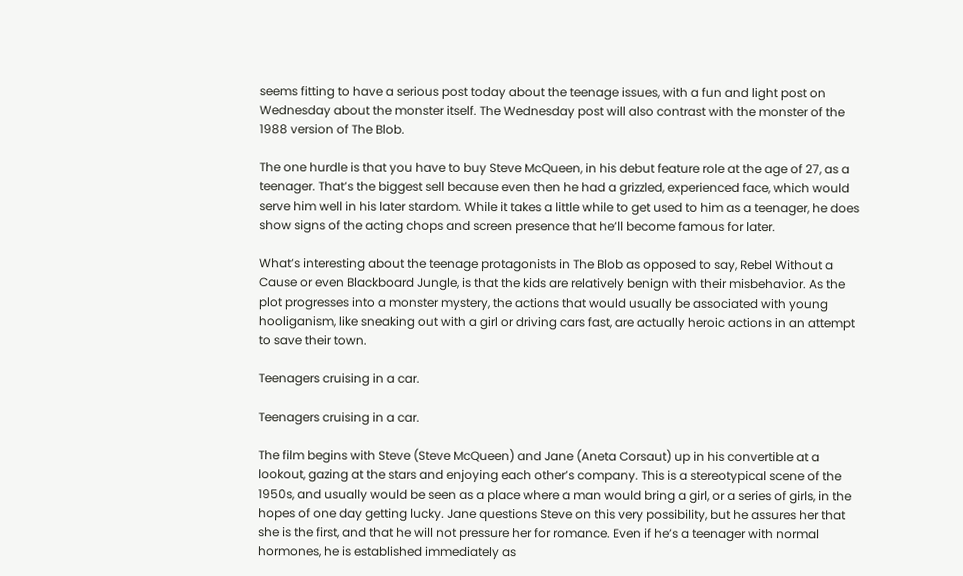seems fitting to have a serious post today about the teenage issues, with a fun and light post on Wednesday about the monster itself. The Wednesday post will also contrast with the monster of the 1988 version of The Blob.

The one hurdle is that you have to buy Steve McQueen, in his debut feature role at the age of 27, as a teenager. That’s the biggest sell because even then he had a grizzled, experienced face, which would serve him well in his later stardom. While it takes a little while to get used to him as a teenager, he does show signs of the acting chops and screen presence that he’ll become famous for later.

What’s interesting about the teenage protagonists in The Blob as opposed to say, Rebel Without a Cause or even Blackboard Jungle, is that the kids are relatively benign with their misbehavior. As the plot progresses into a monster mystery, the actions that would usually be associated with young hooliganism, like sneaking out with a girl or driving cars fast, are actually heroic actions in an attempt to save their town.

Teenagers cruising in a car.

Teenagers cruising in a car.

The film begins with Steve (Steve McQueen) and Jane (Aneta Corsaut) up in his convertible at a lookout, gazing at the stars and enjoying each other’s company. This is a stereotypical scene of the 1950s, and usually would be seen as a place where a man would bring a girl, or a series of girls, in the hopes of one day getting lucky. Jane questions Steve on this very possibility, but he assures her that she is the first, and that he will not pressure her for romance. Even if he’s a teenager with normal hormones, he is established immediately as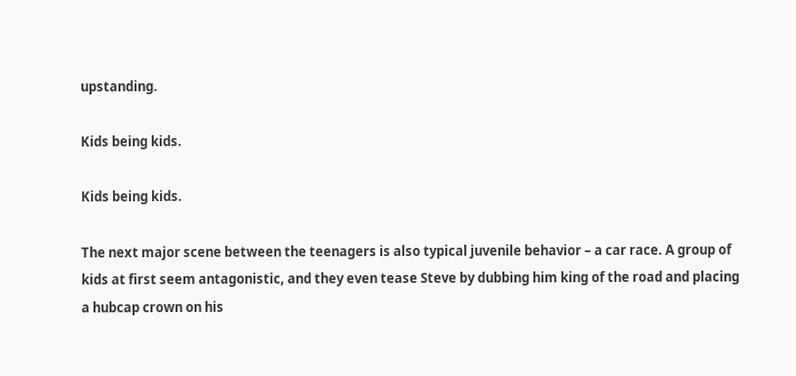upstanding.

Kids being kids.

Kids being kids.

The next major scene between the teenagers is also typical juvenile behavior – a car race. A group of kids at first seem antagonistic, and they even tease Steve by dubbing him king of the road and placing a hubcap crown on his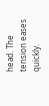head. The tension eases quickly.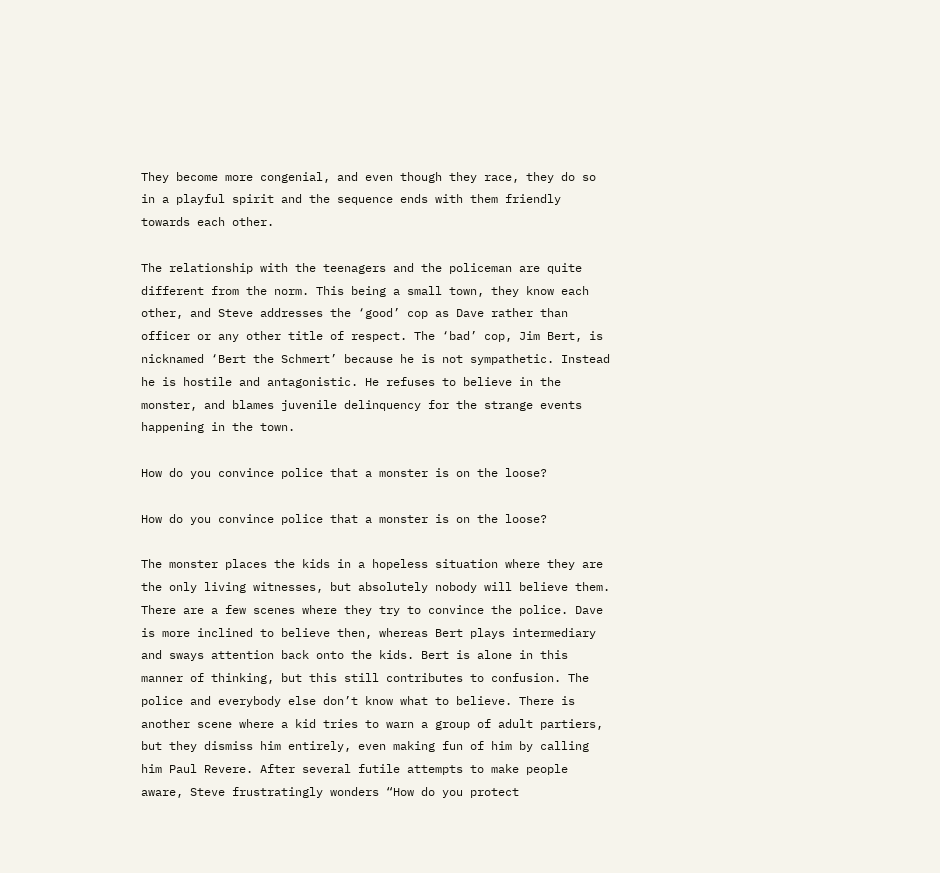They become more congenial, and even though they race, they do so in a playful spirit and the sequence ends with them friendly towards each other.

The relationship with the teenagers and the policeman are quite different from the norm. This being a small town, they know each other, and Steve addresses the ‘good’ cop as Dave rather than officer or any other title of respect. The ‘bad’ cop, Jim Bert, is nicknamed ‘Bert the Schmert’ because he is not sympathetic. Instead he is hostile and antagonistic. He refuses to believe in the monster, and blames juvenile delinquency for the strange events happening in the town.

How do you convince police that a monster is on the loose?

How do you convince police that a monster is on the loose?

The monster places the kids in a hopeless situation where they are the only living witnesses, but absolutely nobody will believe them. There are a few scenes where they try to convince the police. Dave is more inclined to believe then, whereas Bert plays intermediary and sways attention back onto the kids. Bert is alone in this manner of thinking, but this still contributes to confusion. The police and everybody else don’t know what to believe. There is another scene where a kid tries to warn a group of adult partiers, but they dismiss him entirely, even making fun of him by calling him Paul Revere. After several futile attempts to make people aware, Steve frustratingly wonders “How do you protect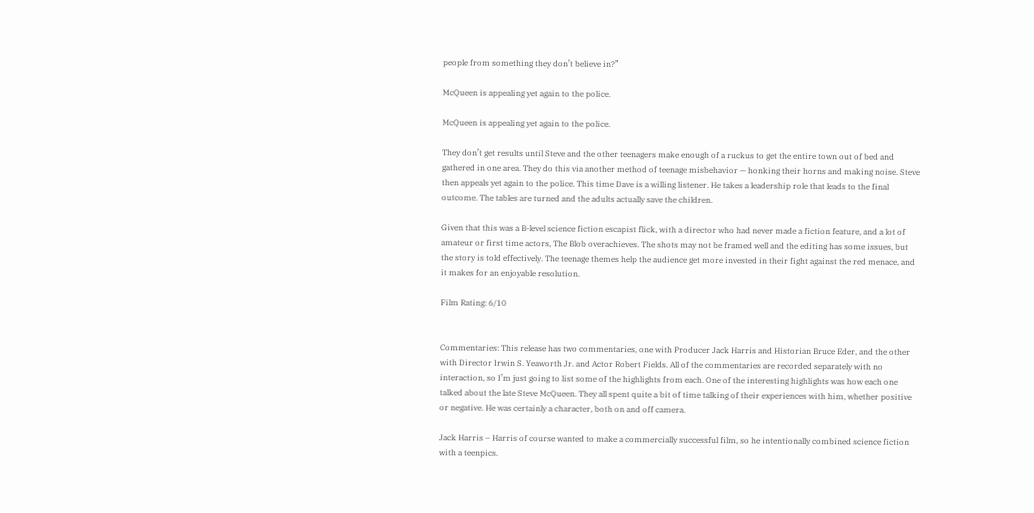people from something they don’t believe in?”

McQueen is appealing yet again to the police.

McQueen is appealing yet again to the police.

They don’t get results until Steve and the other teenagers make enough of a ruckus to get the entire town out of bed and gathered in one area. They do this via another method of teenage misbehavior — honking their horns and making noise. Steve then appeals yet again to the police. This time Dave is a willing listener. He takes a leadership role that leads to the final outcome. The tables are turned and the adults actually save the children.

Given that this was a B-level science fiction escapist flick, with a director who had never made a fiction feature, and a lot of amateur or first time actors, The Blob overachieves. The shots may not be framed well and the editing has some issues, but the story is told effectively. The teenage themes help the audience get more invested in their fight against the red menace, and it makes for an enjoyable resolution.

Film Rating: 6/10


Commentaries: This release has two commentaries, one with Producer Jack Harris and Historian Bruce Eder, and the other with Director Irwin S. Yeaworth Jr. and Actor Robert Fields. All of the commentaries are recorded separately with no interaction, so I’m just going to list some of the highlights from each. One of the interesting highlights was how each one talked about the late Steve McQueen. They all spent quite a bit of time talking of their experiences with him, whether positive or negative. He was certainly a character, both on and off camera.

Jack Harris – Harris of course wanted to make a commercially successful film, so he intentionally combined science fiction with a teenpics.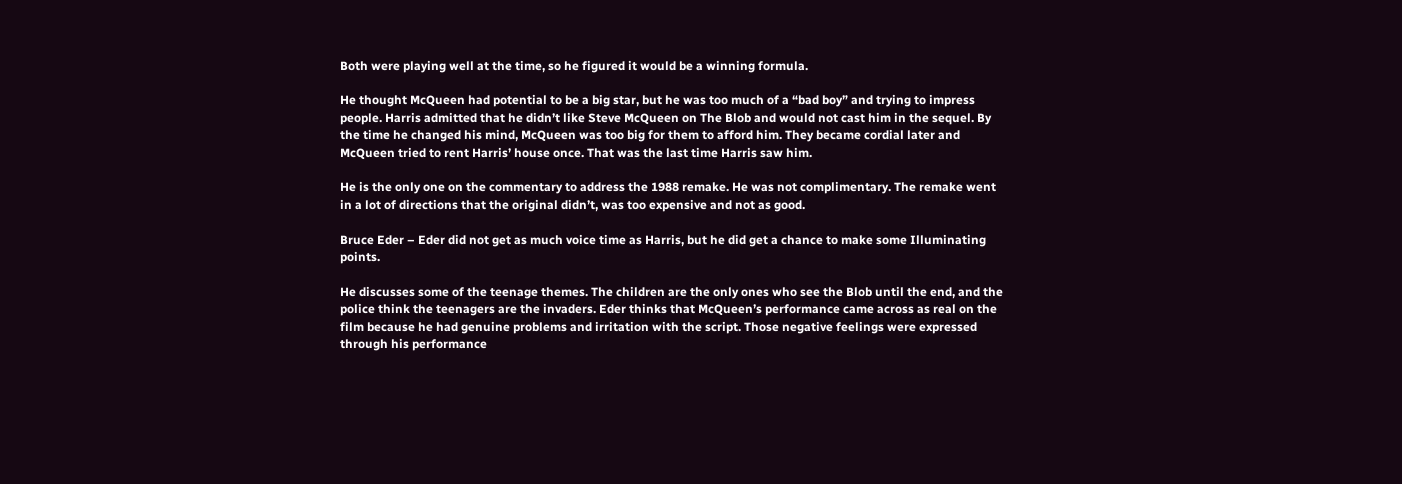Both were playing well at the time, so he figured it would be a winning formula.

He thought McQueen had potential to be a big star, but he was too much of a “bad boy” and trying to impress people. Harris admitted that he didn’t like Steve McQueen on The Blob and would not cast him in the sequel. By the time he changed his mind, McQueen was too big for them to afford him. They became cordial later and McQueen tried to rent Harris’ house once. That was the last time Harris saw him.

He is the only one on the commentary to address the 1988 remake. He was not complimentary. The remake went in a lot of directions that the original didn’t, was too expensive and not as good.

Bruce Eder – Eder did not get as much voice time as Harris, but he did get a chance to make some Illuminating points.

He discusses some of the teenage themes. The children are the only ones who see the Blob until the end, and the police think the teenagers are the invaders. Eder thinks that McQueen’s performance came across as real on the film because he had genuine problems and irritation with the script. Those negative feelings were expressed through his performance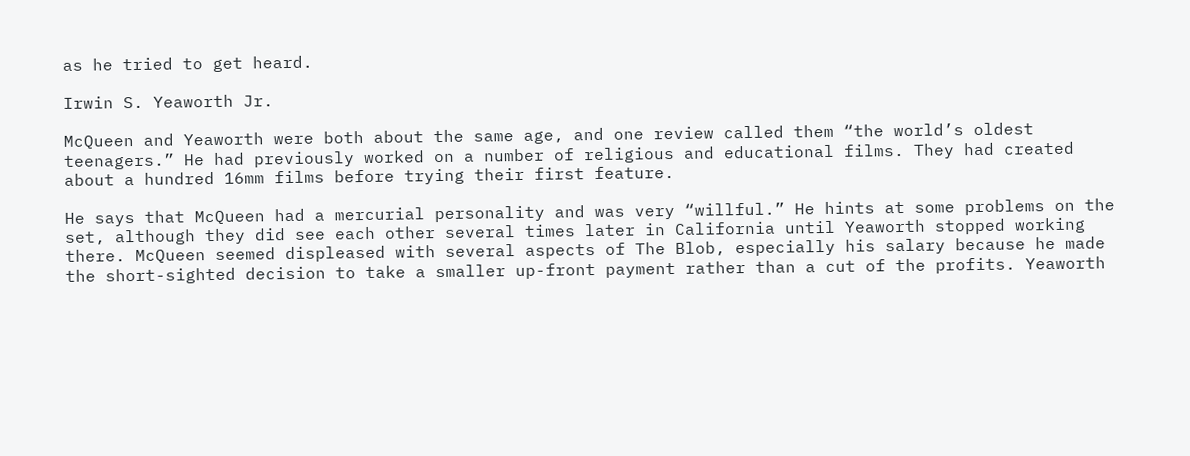as he tried to get heard.

Irwin S. Yeaworth Jr.

McQueen and Yeaworth were both about the same age, and one review called them “the world’s oldest teenagers.” He had previously worked on a number of religious and educational films. They had created about a hundred 16mm films before trying their first feature.

He says that McQueen had a mercurial personality and was very “willful.” He hints at some problems on the set, although they did see each other several times later in California until Yeaworth stopped working there. McQueen seemed displeased with several aspects of The Blob, especially his salary because he made the short-sighted decision to take a smaller up-front payment rather than a cut of the profits. Yeaworth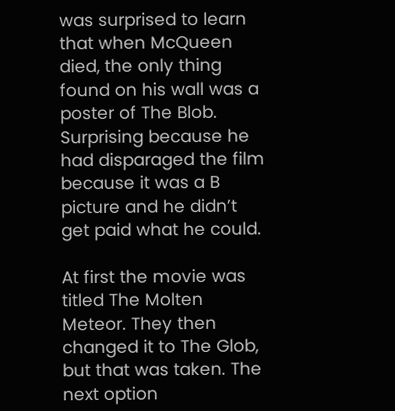was surprised to learn that when McQueen died, the only thing found on his wall was a poster of The Blob. Surprising because he had disparaged the film because it was a B picture and he didn’t get paid what he could.

At first the movie was titled The Molten Meteor. They then changed it to The Glob, but that was taken. The next option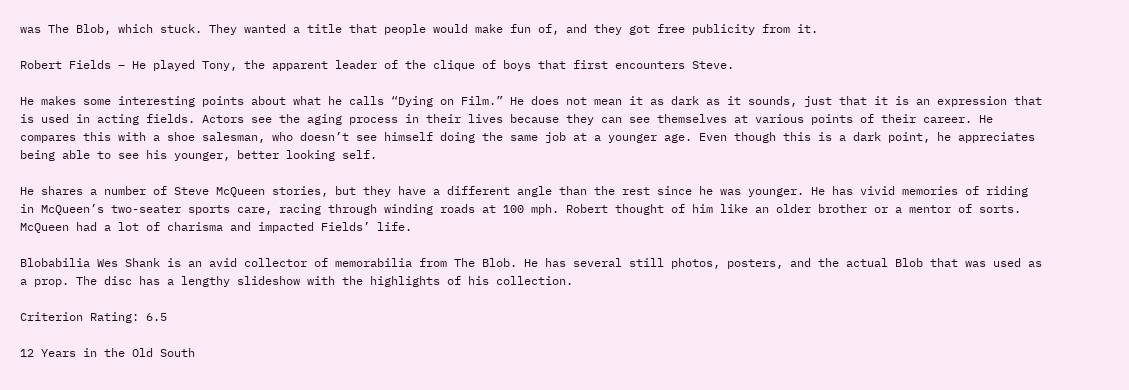was The Blob, which stuck. They wanted a title that people would make fun of, and they got free publicity from it.

Robert Fields – He played Tony, the apparent leader of the clique of boys that first encounters Steve.

He makes some interesting points about what he calls “Dying on Film.” He does not mean it as dark as it sounds, just that it is an expression that is used in acting fields. Actors see the aging process in their lives because they can see themselves at various points of their career. He compares this with a shoe salesman, who doesn’t see himself doing the same job at a younger age. Even though this is a dark point, he appreciates being able to see his younger, better looking self.

He shares a number of Steve McQueen stories, but they have a different angle than the rest since he was younger. He has vivid memories of riding in McQueen’s two-seater sports care, racing through winding roads at 100 mph. Robert thought of him like an older brother or a mentor of sorts. McQueen had a lot of charisma and impacted Fields’ life.

Blobabilia Wes Shank is an avid collector of memorabilia from The Blob. He has several still photos, posters, and the actual Blob that was used as a prop. The disc has a lengthy slideshow with the highlights of his collection.

Criterion Rating: 6.5

12 Years in the Old South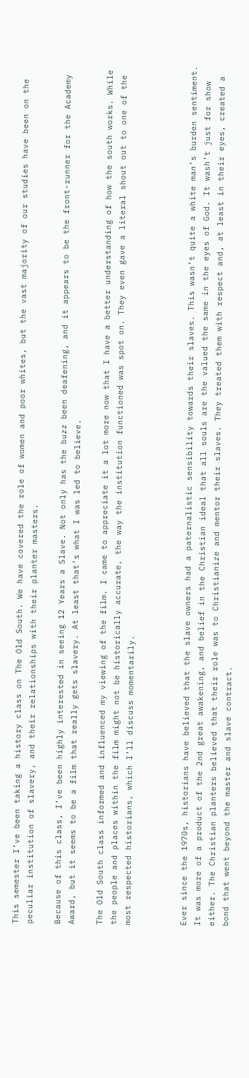This semester I’ve been taking a history class on The Old South. We have covered the role of women and poor whites, but the vast majority of our studies have been on the peculiar institution of slavery, and their relationships with their planter masters.

Because of this class, I’ve been highly interested in seeing 12 Years a Slave. Not only has the buzz been deafening, and it appears to be the front-runner for the Academy Award, but it seems to be a film that really gets slavery. At least that’s what I was led to believe.

The Old South class informed and influenced my viewing of the film. I came to appreciate it a lot more now that I have a better understanding of how the south works. While the people and places within the film might not be historically accurate, the way the institution functioned was spot on. They even gave a literal shout out to one of the most respected historians, which I’ll discuss momentarily.



Ever since the 1970s, historians have believed that the slave owners had a paternalistic sensibility towards their slaves. This wasn’t quite a white man’s burden sentiment. It was more of a product of the 2nd great awakening, and belief in the Christian ideal that all souls are the valued the same in the eyes of God. It wash’t just for show either. The Christian planters believed that their role was to Christianize and mentor their slaves. They treated them with respect and, at least in their eyes, created a bond that went beyond the master and slave contract.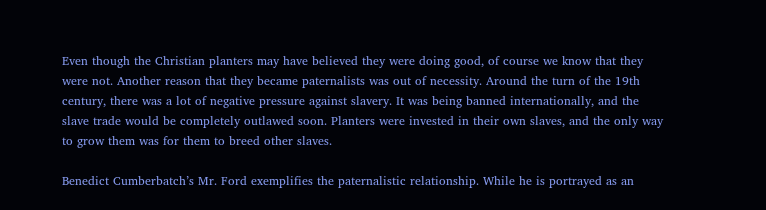Even though the Christian planters may have believed they were doing good, of course we know that they were not. Another reason that they became paternalists was out of necessity. Around the turn of the 19th century, there was a lot of negative pressure against slavery. It was being banned internationally, and the slave trade would be completely outlawed soon. Planters were invested in their own slaves, and the only way to grow them was for them to breed other slaves.

Benedict Cumberbatch’s Mr. Ford exemplifies the paternalistic relationship. While he is portrayed as an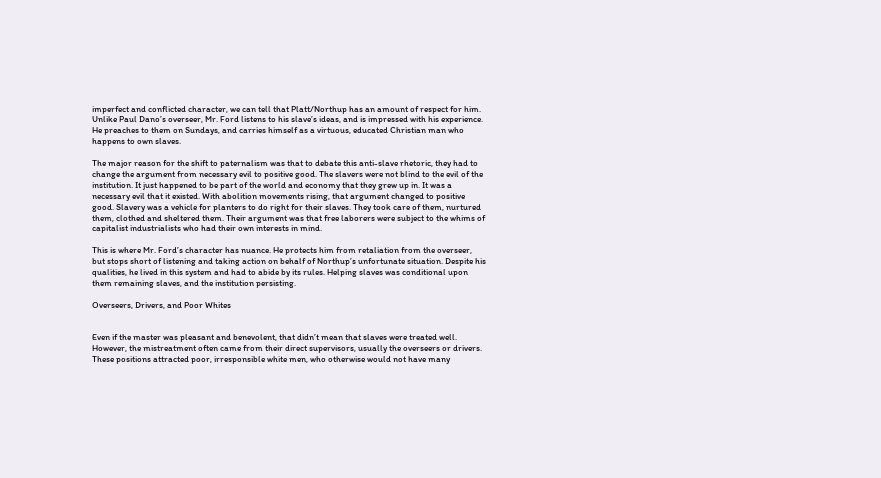imperfect and conflicted character, we can tell that Platt/Northup has an amount of respect for him. Unlike Paul Dano’s overseer, Mr. Ford listens to his slave’s ideas, and is impressed with his experience. He preaches to them on Sundays, and carries himself as a virtuous, educated Christian man who happens to own slaves.

The major reason for the shift to paternalism was that to debate this anti-slave rhetoric, they had to change the argument from necessary evil to positive good. The slavers were not blind to the evil of the institution. It just happened to be part of the world and economy that they grew up in. It was a necessary evil that it existed. With abolition movements rising, that argument changed to positive good. Slavery was a vehicle for planters to do right for their slaves. They took care of them, nurtured them, clothed and sheltered them. Their argument was that free laborers were subject to the whims of capitalist industrialists who had their own interests in mind.

This is where Mr. Ford’s character has nuance. He protects him from retaliation from the overseer, but stops short of listening and taking action on behalf of Northup’s unfortunate situation. Despite his qualities, he lived in this system and had to abide by its rules. Helping slaves was conditional upon them remaining slaves, and the institution persisting.

Overseers, Drivers, and Poor Whites


Even if the master was pleasant and benevolent, that didn’t mean that slaves were treated well. However, the mistreatment often came from their direct supervisors, usually the overseers or drivers. These positions attracted poor, irresponsible white men, who otherwise would not have many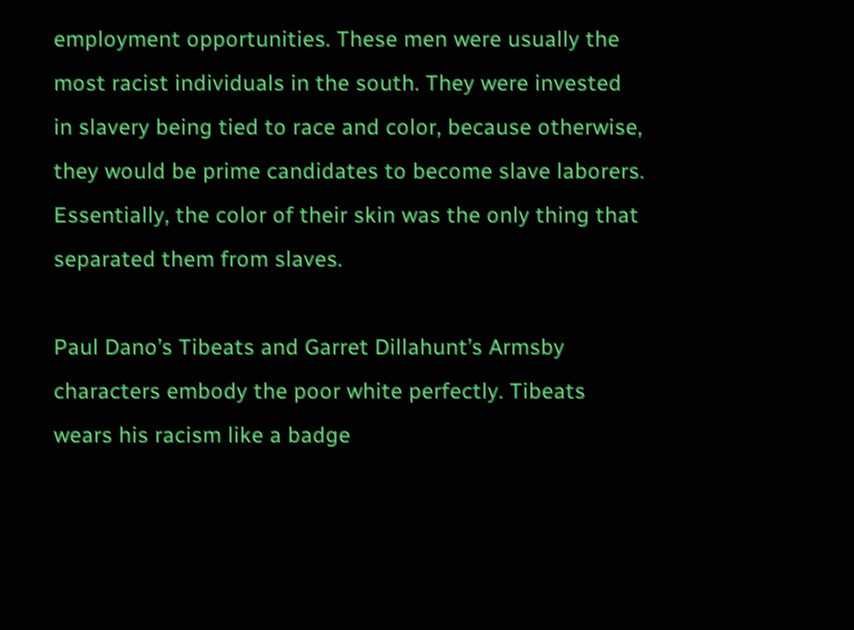employment opportunities. These men were usually the most racist individuals in the south. They were invested in slavery being tied to race and color, because otherwise, they would be prime candidates to become slave laborers. Essentially, the color of their skin was the only thing that separated them from slaves.

Paul Dano’s Tibeats and Garret Dillahunt’s Armsby characters embody the poor white perfectly. Tibeats wears his racism like a badge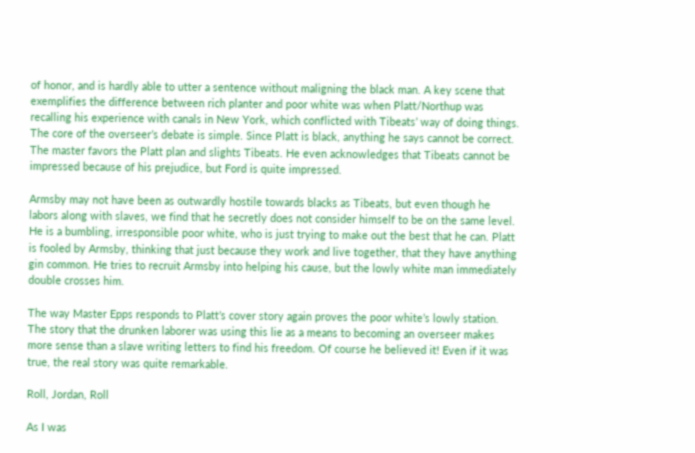of honor, and is hardly able to utter a sentence without maligning the black man. A key scene that exemplifies the difference between rich planter and poor white was when Platt/Northup was recalling his experience with canals in New York, which conflicted with Tibeats’ way of doing things. The core of the overseer’s debate is simple. Since Platt is black, anything he says cannot be correct. The master favors the Platt plan and slights Tibeats. He even acknowledges that Tibeats cannot be impressed because of his prejudice, but Ford is quite impressed.

Armsby may not have been as outwardly hostile towards blacks as Tibeats, but even though he labors along with slaves, we find that he secretly does not consider himself to be on the same level. He is a bumbling, irresponsible poor white, who is just trying to make out the best that he can. Platt is fooled by Armsby, thinking that just because they work and live together, that they have anything gin common. He tries to recruit Armsby into helping his cause, but the lowly white man immediately double crosses him.

The way Master Epps responds to Platt’s cover story again proves the poor white’s lowly station. The story that the drunken laborer was using this lie as a means to becoming an overseer makes more sense than a slave writing letters to find his freedom. Of course he believed it! Even if it was true, the real story was quite remarkable.

Roll, Jordan, Roll

As I was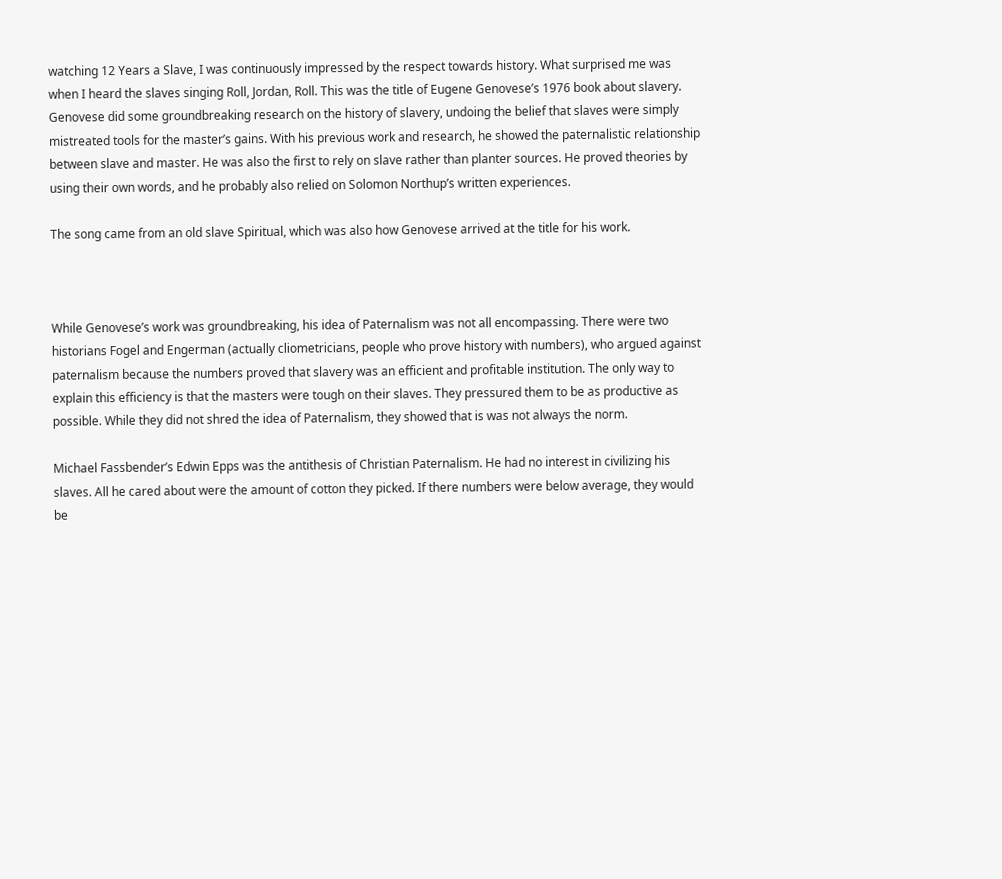watching 12 Years a Slave, I was continuously impressed by the respect towards history. What surprised me was when I heard the slaves singing Roll, Jordan, Roll. This was the title of Eugene Genovese’s 1976 book about slavery. Genovese did some groundbreaking research on the history of slavery, undoing the belief that slaves were simply mistreated tools for the master’s gains. With his previous work and research, he showed the paternalistic relationship between slave and master. He was also the first to rely on slave rather than planter sources. He proved theories by using their own words, and he probably also relied on Solomon Northup’s written experiences.

The song came from an old slave Spiritual, which was also how Genovese arrived at the title for his work.



While Genovese’s work was groundbreaking, his idea of Paternalism was not all encompassing. There were two historians Fogel and Engerman (actually cliometricians, people who prove history with numbers), who argued against paternalism because the numbers proved that slavery was an efficient and profitable institution. The only way to explain this efficiency is that the masters were tough on their slaves. They pressured them to be as productive as possible. While they did not shred the idea of Paternalism, they showed that is was not always the norm.

Michael Fassbender’s Edwin Epps was the antithesis of Christian Paternalism. He had no interest in civilizing his slaves. All he cared about were the amount of cotton they picked. If there numbers were below average, they would be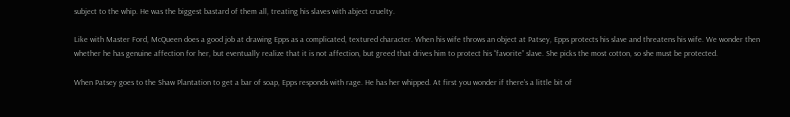subject to the whip. He was the biggest bastard of them all, treating his slaves with abject cruelty.

Like with Master Ford, McQueen does a good job at drawing Epps as a complicated, textured character. When his wife throws an object at Patsey, Epps protects his slave and threatens his wife. We wonder then whether he has genuine affection for her, but eventually realize that it is not affection, but greed that drives him to protect his “favorite” slave. She picks the most cotton, so she must be protected.

When Patsey goes to the Shaw Plantation to get a bar of soap, Epps responds with rage. He has her whipped. At first you wonder if there’s a little bit of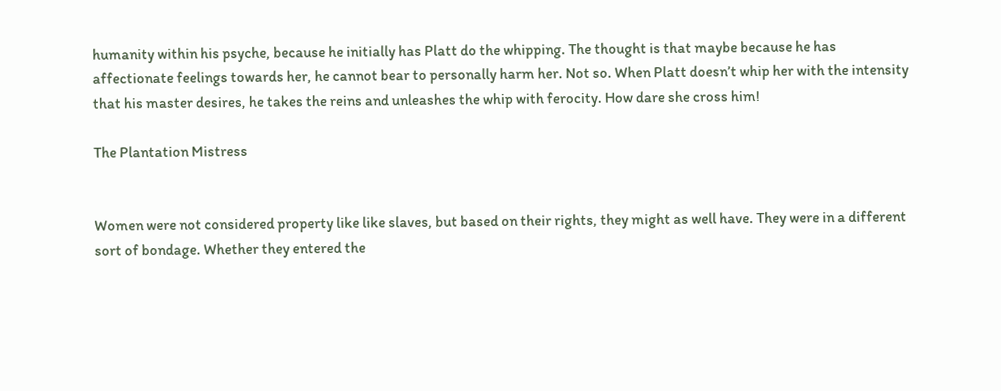humanity within his psyche, because he initially has Platt do the whipping. The thought is that maybe because he has affectionate feelings towards her, he cannot bear to personally harm her. Not so. When Platt doesn’t whip her with the intensity that his master desires, he takes the reins and unleashes the whip with ferocity. How dare she cross him!

The Plantation Mistress


Women were not considered property like like slaves, but based on their rights, they might as well have. They were in a different sort of bondage. Whether they entered the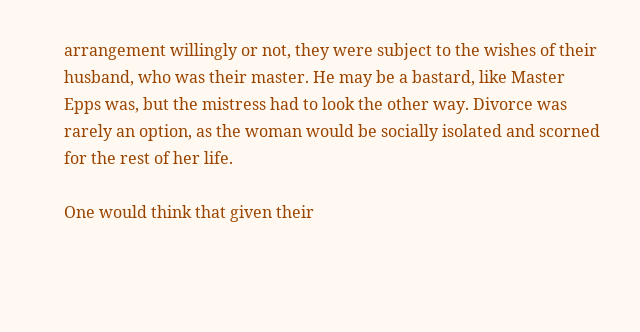arrangement willingly or not, they were subject to the wishes of their husband, who was their master. He may be a bastard, like Master Epps was, but the mistress had to look the other way. Divorce was rarely an option, as the woman would be socially isolated and scorned for the rest of her life.

One would think that given their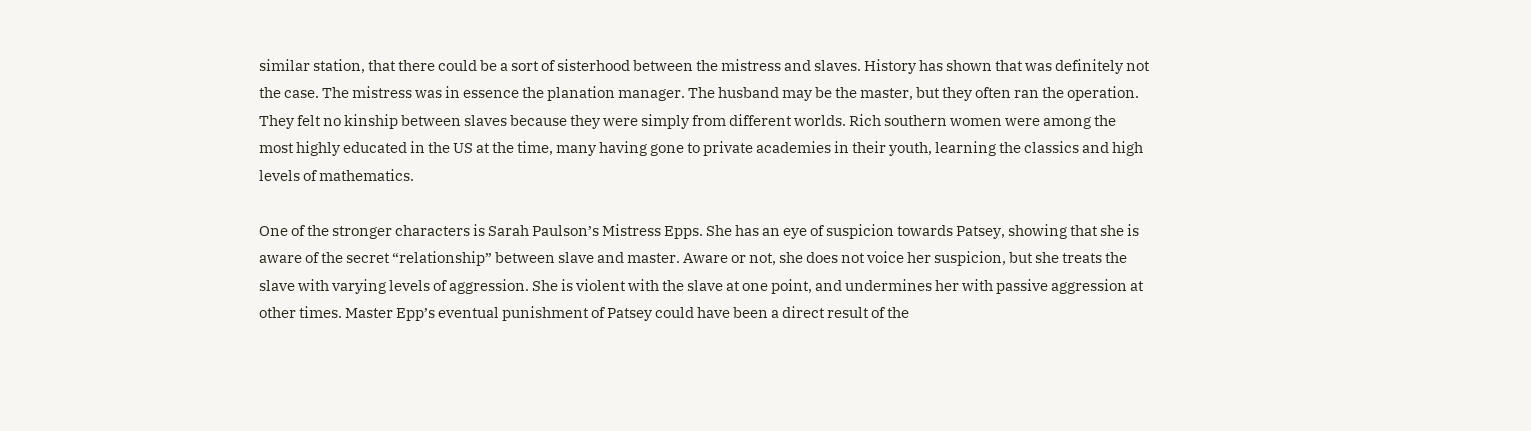similar station, that there could be a sort of sisterhood between the mistress and slaves. History has shown that was definitely not the case. The mistress was in essence the planation manager. The husband may be the master, but they often ran the operation. They felt no kinship between slaves because they were simply from different worlds. Rich southern women were among the most highly educated in the US at the time, many having gone to private academies in their youth, learning the classics and high levels of mathematics.

One of the stronger characters is Sarah Paulson’s Mistress Epps. She has an eye of suspicion towards Patsey, showing that she is aware of the secret “relationship” between slave and master. Aware or not, she does not voice her suspicion, but she treats the slave with varying levels of aggression. She is violent with the slave at one point, and undermines her with passive aggression at other times. Master Epp’s eventual punishment of Patsey could have been a direct result of the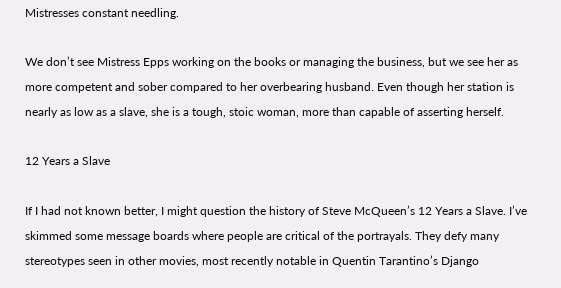Mistresses constant needling.

We don’t see Mistress Epps working on the books or managing the business, but we see her as more competent and sober compared to her overbearing husband. Even though her station is nearly as low as a slave, she is a tough, stoic woman, more than capable of asserting herself.

12 Years a Slave

If I had not known better, I might question the history of Steve McQueen’s 12 Years a Slave. I’ve skimmed some message boards where people are critical of the portrayals. They defy many stereotypes seen in other movies, most recently notable in Quentin Tarantino’s Django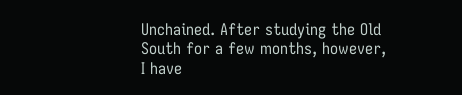Unchained. After studying the Old South for a few months, however, I have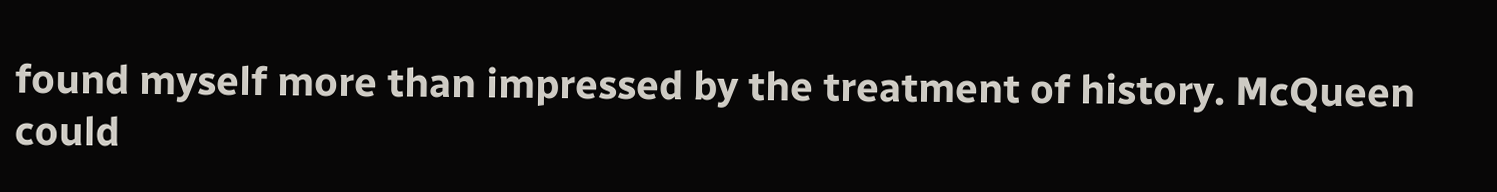found myself more than impressed by the treatment of history. McQueen could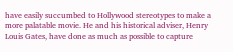have easily succumbed to Hollywood stereotypes to make a more palatable movie. He and his historical adviser, Henry Louis Gates, have done as much as possible to capture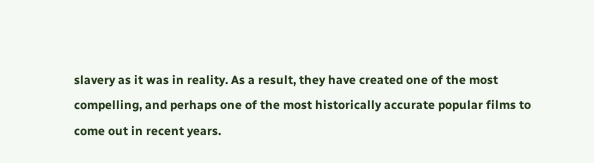slavery as it was in reality. As a result, they have created one of the most compelling, and perhaps one of the most historically accurate popular films to come out in recent years.